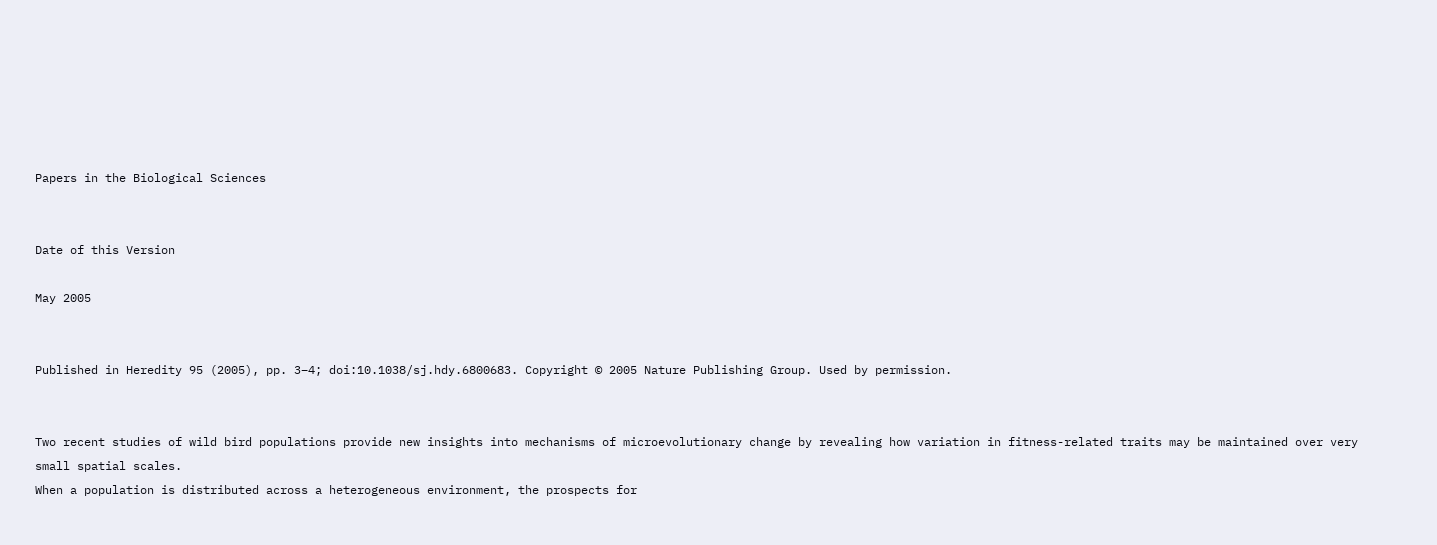Papers in the Biological Sciences


Date of this Version

May 2005


Published in Heredity 95 (2005), pp. 3–4; doi:10.1038/sj.hdy.6800683. Copyright © 2005 Nature Publishing Group. Used by permission.


Two recent studies of wild bird populations provide new insights into mechanisms of microevolutionary change by revealing how variation in fitness-related traits may be maintained over very small spatial scales.
When a population is distributed across a heterogeneous environment, the prospects for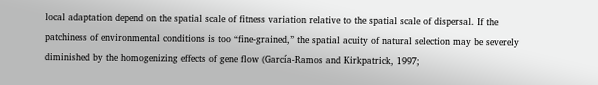local adaptation depend on the spatial scale of fitness variation relative to the spatial scale of dispersal. If the patchiness of environmental conditions is too “fine-grained,” the spatial acuity of natural selection may be severely diminished by the homogenizing effects of gene flow (García-Ramos and Kirkpatrick, 1997;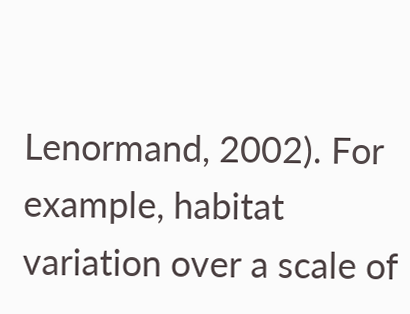Lenormand, 2002). For example, habitat variation over a scale of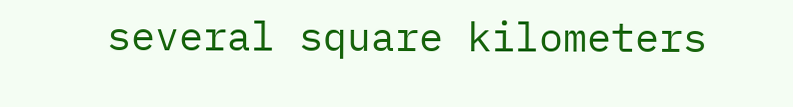several square kilometers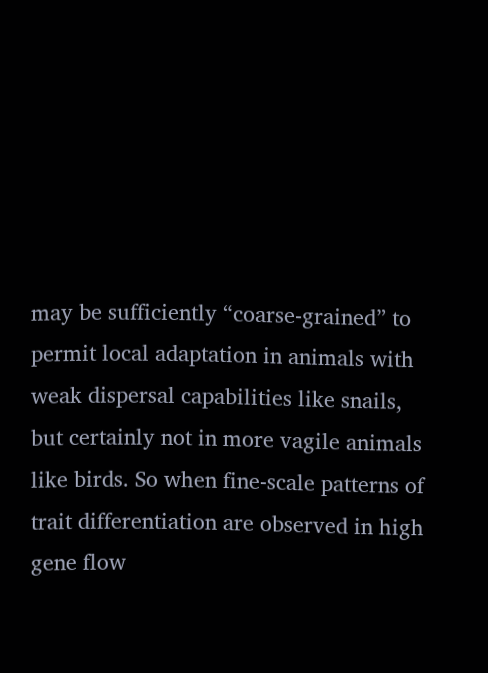may be sufficiently “coarse-grained” to permit local adaptation in animals with weak dispersal capabilities like snails, but certainly not in more vagile animals like birds. So when fine-scale patterns of trait differentiation are observed in high gene flow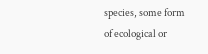species, some form of ecological or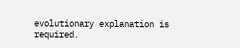evolutionary explanation is required.